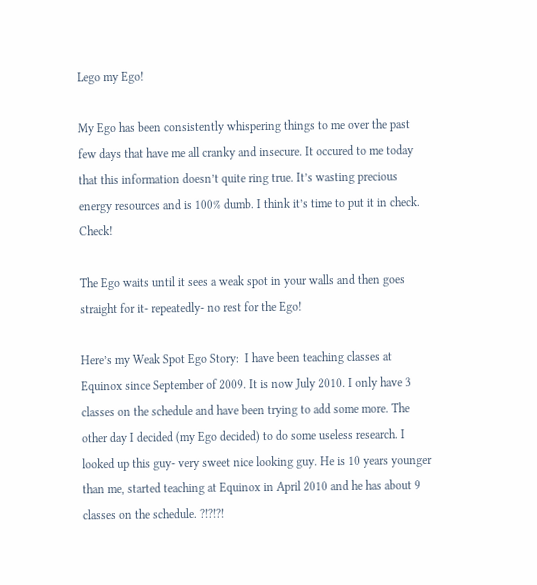Lego my Ego!

My Ego has been consistently whispering things to me over the past few days that have me all cranky and insecure. It occured to me today that this information doesn’t quite ring true. It’s wasting precious energy resources and is 100% dumb. I think it’s time to put it in check. Check!

The Ego waits until it sees a weak spot in your walls and then goes straight for it- repeatedly- no rest for the Ego!

Here’s my Weak Spot Ego Story:  I have been teaching classes at Equinox since September of 2009. It is now July 2010. I only have 3 classes on the schedule and have been trying to add some more. The other day I decided (my Ego decided) to do some useless research. I looked up this guy- very sweet nice looking guy. He is 10 years younger than me, started teaching at Equinox in April 2010 and he has about 9 classes on the schedule. ?!?!?!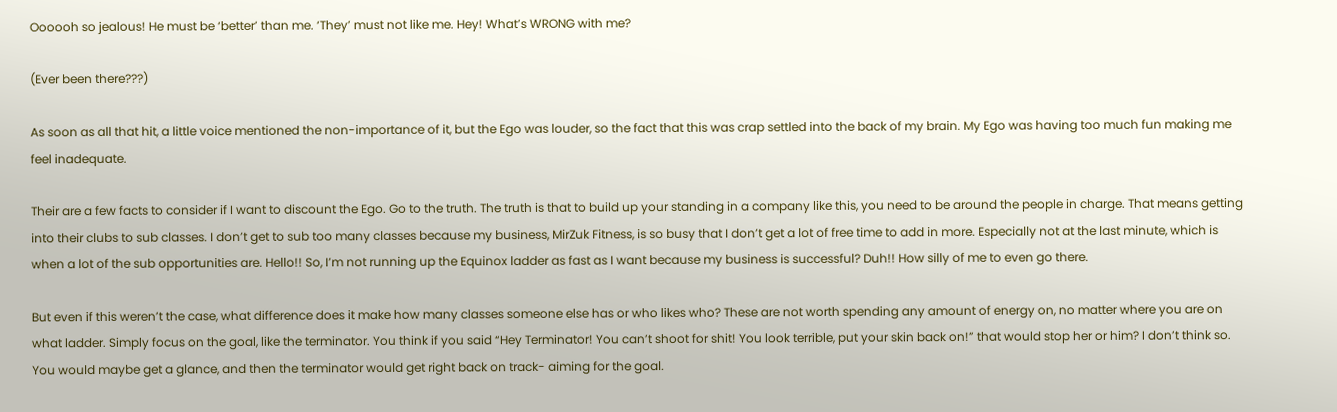Oooooh so jealous! He must be ‘better’ than me. ‘They’ must not like me. Hey! What’s WRONG with me?

(Ever been there???)

As soon as all that hit, a little voice mentioned the non-importance of it, but the Ego was louder, so the fact that this was crap settled into the back of my brain. My Ego was having too much fun making me feel inadequate.

Their are a few facts to consider if I want to discount the Ego. Go to the truth. The truth is that to build up your standing in a company like this, you need to be around the people in charge. That means getting into their clubs to sub classes. I don’t get to sub too many classes because my business, MirZuk Fitness, is so busy that I don’t get a lot of free time to add in more. Especially not at the last minute, which is when a lot of the sub opportunities are. Hello!! So, I’m not running up the Equinox ladder as fast as I want because my business is successful? Duh!! How silly of me to even go there.

But even if this weren’t the case, what difference does it make how many classes someone else has or who likes who? These are not worth spending any amount of energy on, no matter where you are on what ladder. Simply focus on the goal, like the terminator. You think if you said “Hey Terminator! You can’t shoot for shit! You look terrible, put your skin back on!” that would stop her or him? I don’t think so. You would maybe get a glance, and then the terminator would get right back on track- aiming for the goal.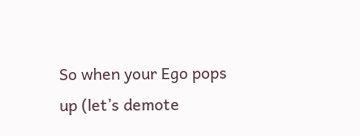So when your Ego pops up (let’s demote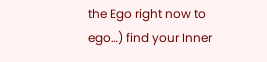the Ego right now to ego…) find your Inner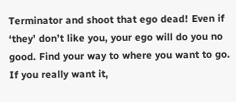Terminator and shoot that ego dead! Even if ‘they’ don’t like you, your ego will do you no good. Find your way to where you want to go. If you really want it,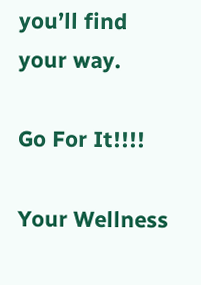you’ll find your way.

Go For It!!!!

Your Wellness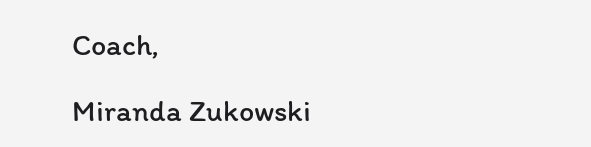Coach,

Miranda Zukowski